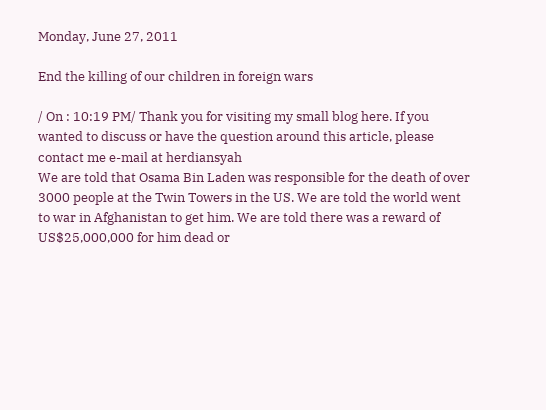Monday, June 27, 2011

End the killing of our children in foreign wars

/ On : 10:19 PM/ Thank you for visiting my small blog here. If you wanted to discuss or have the question around this article, please contact me e-mail at herdiansyah
We are told that Osama Bin Laden was responsible for the death of over 3000 people at the Twin Towers in the US. We are told the world went to war in Afghanistan to get him. We are told there was a reward of US$25,000,000 for him dead or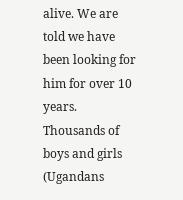alive. We are told we have been looking for him for over 10 years. Thousands of boys and girls (Ugandans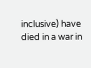inclusive) have died in a war in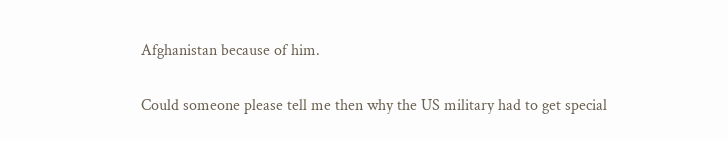Afghanistan because of him.

Could someone please tell me then why the US military had to get special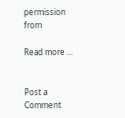permission from

Read more ...


Post a Comment